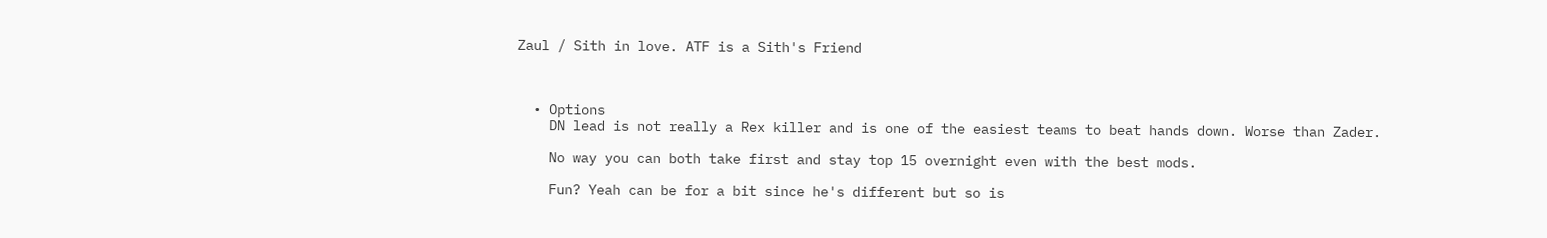Zaul / Sith in love. ATF is a Sith's Friend



  • Options
    DN lead is not really a Rex killer and is one of the easiest teams to beat hands down. Worse than Zader.

    No way you can both take first and stay top 15 overnight even with the best mods.

    Fun? Yeah can be for a bit since he's different but so is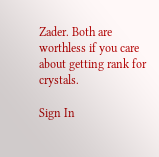Zader. Both are worthless if you care about getting rank for crystals.

Sign In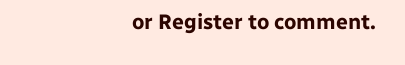or Register to comment.